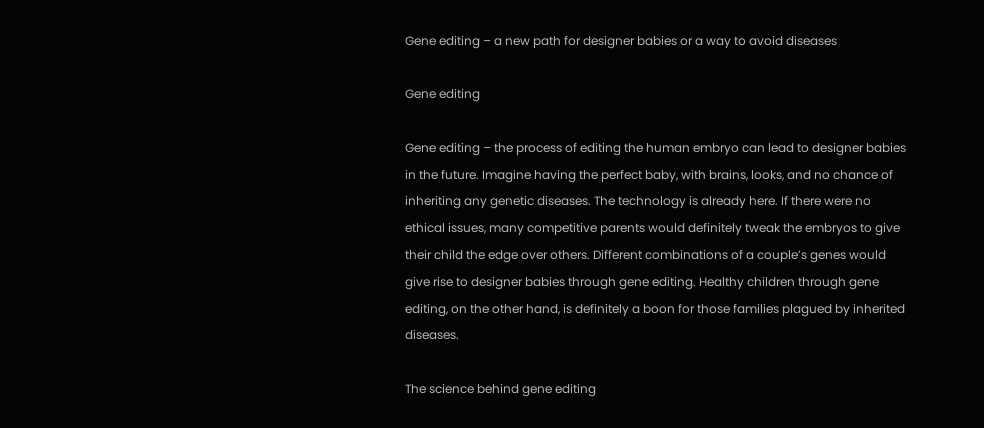Gene editing – a new path for designer babies or a way to avoid diseases

Gene editing

Gene editing – the process of editing the human embryo can lead to designer babies in the future. Imagine having the perfect baby, with brains, looks, and no chance of inheriting any genetic diseases. The technology is already here. If there were no ethical issues, many competitive parents would definitely tweak the embryos to give their child the edge over others. Different combinations of a couple’s genes would give rise to designer babies through gene editing. Healthy children through gene editing, on the other hand, is definitely a boon for those families plagued by inherited diseases.

The science behind gene editing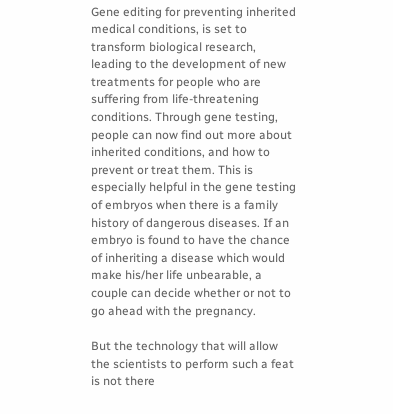Gene editing for preventing inherited medical conditions, is set to transform biological research, leading to the development of new treatments for people who are suffering from life-threatening conditions. Through gene testing, people can now find out more about inherited conditions, and how to prevent or treat them. This is especially helpful in the gene testing of embryos when there is a family history of dangerous diseases. If an embryo is found to have the chance of inheriting a disease which would make his/her life unbearable, a couple can decide whether or not to go ahead with the pregnancy.

But the technology that will allow the scientists to perform such a feat is not there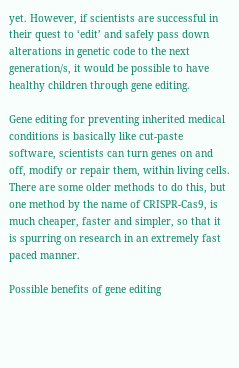yet. However, if scientists are successful in their quest to ‘edit’ and safely pass down alterations in genetic code to the next generation/s, it would be possible to have healthy children through gene editing.

Gene editing for preventing inherited medical conditions is basically like cut-paste software, scientists can turn genes on and off, modify or repair them, within living cells. There are some older methods to do this, but one method by the name of CRISPR-Cas9, is much cheaper, faster and simpler, so that it is spurring on research in an extremely fast paced manner.

Possible benefits of gene editing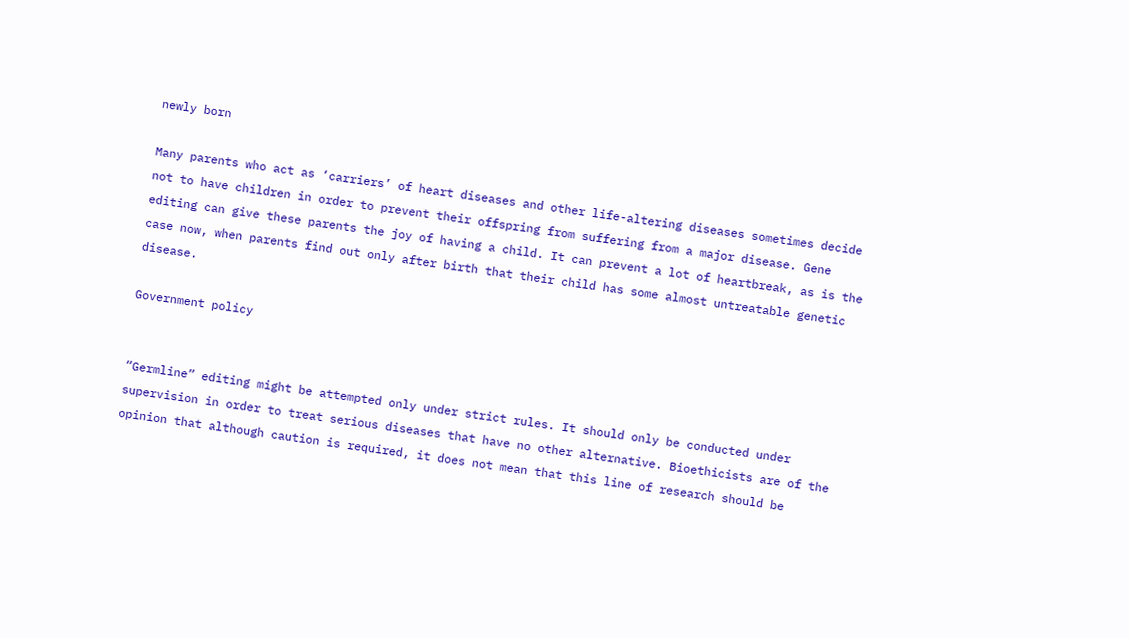newly born

Many parents who act as ‘carriers’ of heart diseases and other life-altering diseases sometimes decide not to have children in order to prevent their offspring from suffering from a major disease. Gene editing can give these parents the joy of having a child. It can prevent a lot of heartbreak, as is the case now, when parents find out only after birth that their child has some almost untreatable genetic disease.

Government policy


“Germline” editing might be attempted only under strict rules. It should only be conducted under supervision in order to treat serious diseases that have no other alternative. Bioethicists are of the opinion that although caution is required, it does not mean that this line of research should be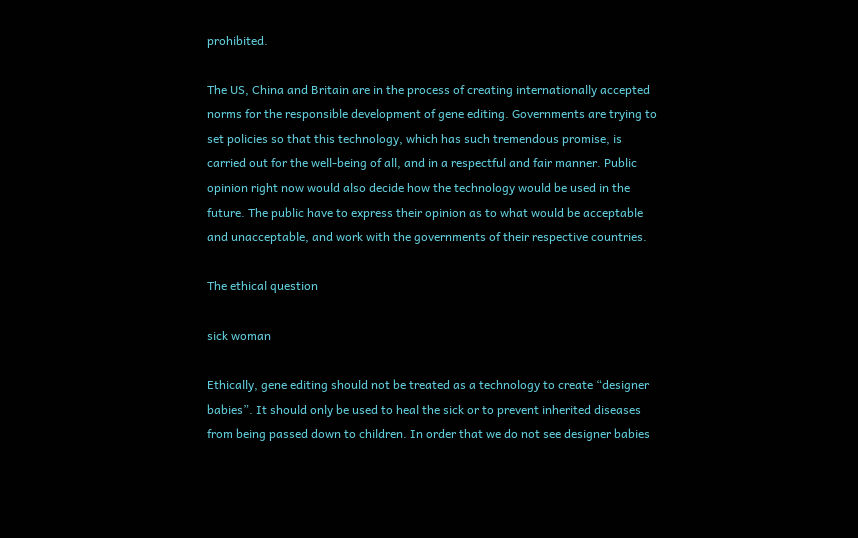prohibited.

The US, China and Britain are in the process of creating internationally accepted norms for the responsible development of gene editing. Governments are trying to set policies so that this technology, which has such tremendous promise, is carried out for the well-being of all, and in a respectful and fair manner. Public opinion right now would also decide how the technology would be used in the future. The public have to express their opinion as to what would be acceptable and unacceptable, and work with the governments of their respective countries.

The ethical question

sick woman

Ethically, gene editing should not be treated as a technology to create “designer babies”. It should only be used to heal the sick or to prevent inherited diseases from being passed down to children. In order that we do not see designer babies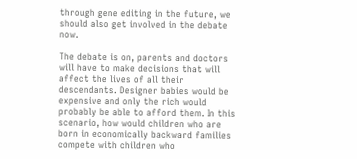through gene editing in the future, we should also get involved in the debate now.

The debate is on, parents and doctors will have to make decisions that will affect the lives of all their descendants. Designer babies would be expensive and only the rich would probably be able to afford them. In this scenario, how would children who are born in economically backward families compete with children who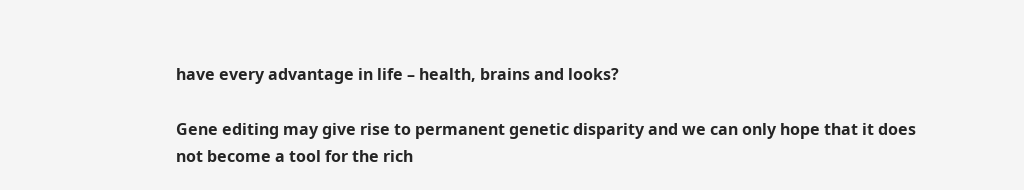have every advantage in life – health, brains and looks?

Gene editing may give rise to permanent genetic disparity and we can only hope that it does not become a tool for the rich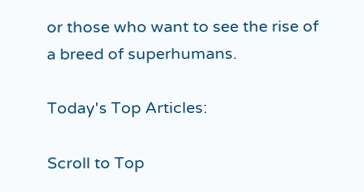or those who want to see the rise of a breed of superhumans.

Today's Top Articles:

Scroll to Top